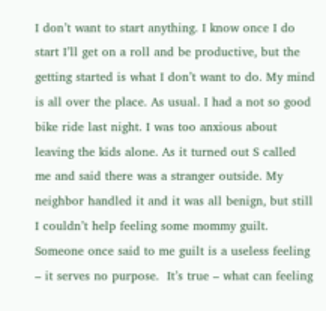I don’t want to start anything. I know once I do start I’ll get on a roll and be productive, but the getting started is what I don’t want to do. My mind is all over the place. As usual. I had a not so good bike ride last night. I was too anxious about leaving the kids alone. As it turned out S called me and said there was a stranger outside. My neighbor handled it and it was all benign, but still I couldn’t help feeling some mommy guilt. Someone once said to me guilt is a useless feeling – it serves no purpose.  It’s true – what can feeling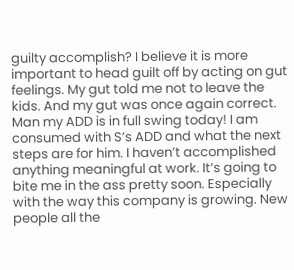guilty accomplish? I believe it is more important to head guilt off by acting on gut feelings. My gut told me not to leave the kids. And my gut was once again correct. Man my ADD is in full swing today! I am consumed with S’s ADD and what the next steps are for him. I haven’t accomplished anything meaningful at work. It’s going to bite me in the ass pretty soon. Especially with the way this company is growing. New people all the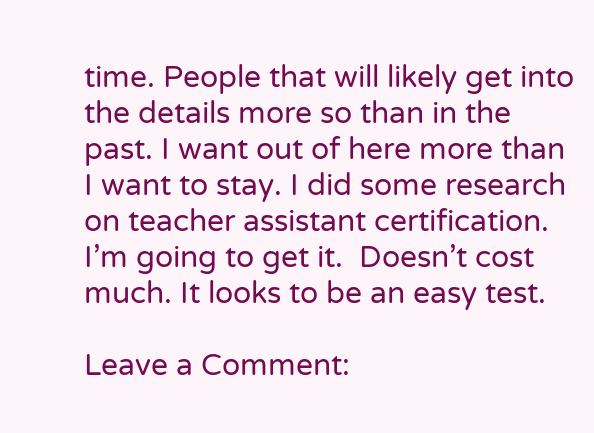time. People that will likely get into the details more so than in the past. I want out of here more than I want to stay. I did some research on teacher assistant certification. I’m going to get it.  Doesn’t cost much. It looks to be an easy test.

Leave a Comment: